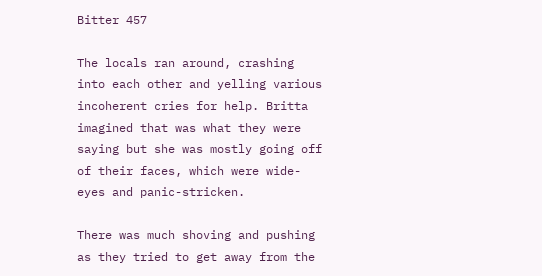Bitter 457

The locals ran around, crashing into each other and yelling various incoherent cries for help. Britta imagined that was what they were saying but she was mostly going off of their faces, which were wide-eyes and panic-stricken.

There was much shoving and pushing as they tried to get away from the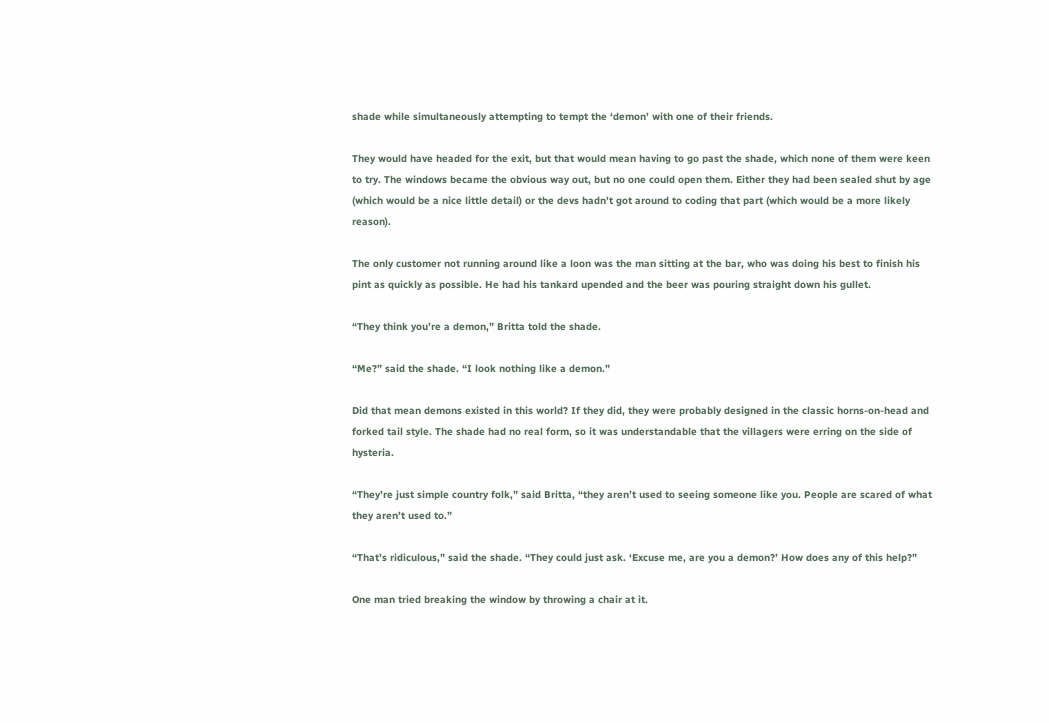shade while simultaneously attempting to tempt the ‘demon’ with one of their friends.

They would have headed for the exit, but that would mean having to go past the shade, which none of them were keen to try. The windows became the obvious way out, but no one could open them. Either they had been sealed shut by age (which would be a nice little detail) or the devs hadn’t got around to coding that part (which would be a more likely reason).

The only customer not running around like a loon was the man sitting at the bar, who was doing his best to finish his pint as quickly as possible. He had his tankard upended and the beer was pouring straight down his gullet.

“They think you’re a demon,” Britta told the shade.

“Me?” said the shade. “I look nothing like a demon.”

Did that mean demons existed in this world? If they did, they were probably designed in the classic horns-on-head and forked tail style. The shade had no real form, so it was understandable that the villagers were erring on the side of hysteria.

“They’re just simple country folk,” said Britta, “they aren’t used to seeing someone like you. People are scared of what they aren’t used to.”

“That’s ridiculous,” said the shade. “They could just ask. ‘Excuse me, are you a demon?’ How does any of this help?”

One man tried breaking the window by throwing a chair at it.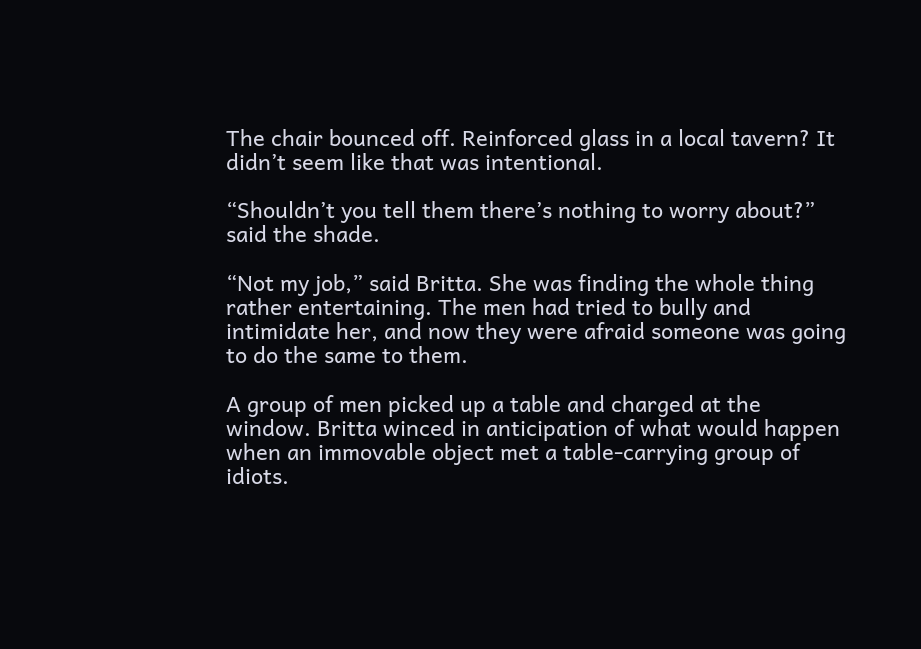The chair bounced off. Reinforced glass in a local tavern? It didn’t seem like that was intentional.

“Shouldn’t you tell them there’s nothing to worry about?” said the shade.

“Not my job,” said Britta. She was finding the whole thing rather entertaining. The men had tried to bully and intimidate her, and now they were afraid someone was going to do the same to them.

A group of men picked up a table and charged at the window. Britta winced in anticipation of what would happen when an immovable object met a table-carrying group of idiots.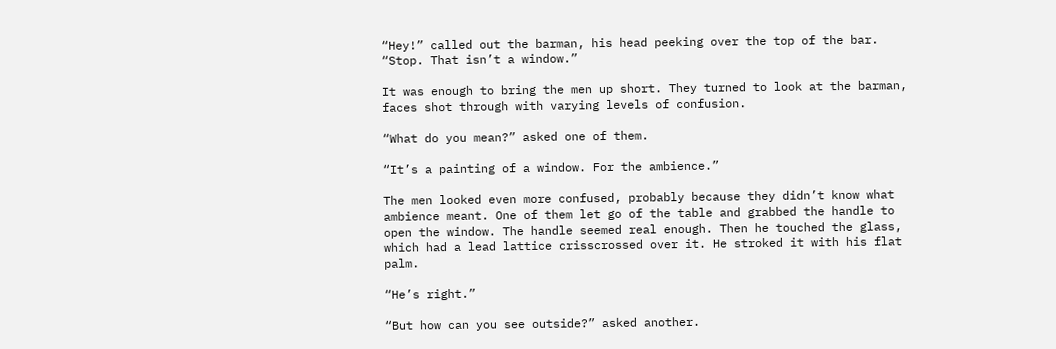“Hey!” called out the barman, his head peeking over the top of the bar. “Stop. That isn’t a window.”

It was enough to bring the men up short. They turned to look at the barman, faces shot through with varying levels of confusion.

“What do you mean?” asked one of them.

“It’s a painting of a window. For the ambience.”

The men looked even more confused, probably because they didn’t know what ambience meant. One of them let go of the table and grabbed the handle to open the window. The handle seemed real enough. Then he touched the glass, which had a lead lattice crisscrossed over it. He stroked it with his flat palm.

“He’s right.”

“But how can you see outside?” asked another.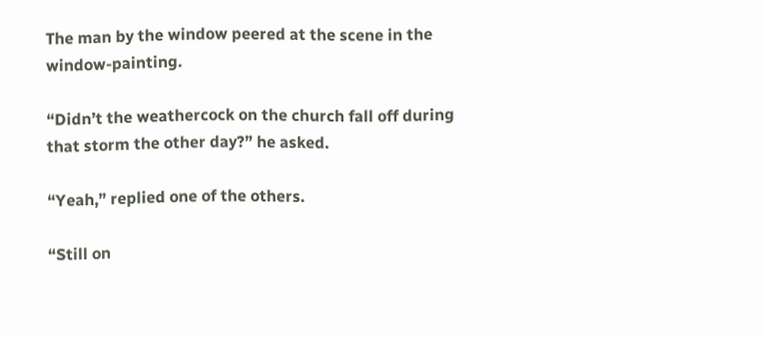The man by the window peered at the scene in the window-painting.

“Didn’t the weathercock on the church fall off during that storm the other day?” he asked.

“Yeah,” replied one of the others.

“Still on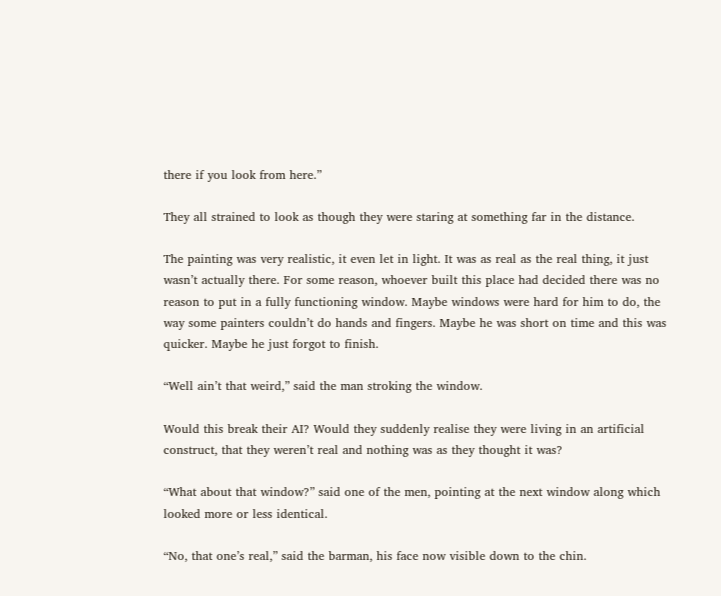there if you look from here.”

They all strained to look as though they were staring at something far in the distance.

The painting was very realistic, it even let in light. It was as real as the real thing, it just wasn’t actually there. For some reason, whoever built this place had decided there was no reason to put in a fully functioning window. Maybe windows were hard for him to do, the way some painters couldn’t do hands and fingers. Maybe he was short on time and this was quicker. Maybe he just forgot to finish.

“Well ain’t that weird,” said the man stroking the window.

Would this break their AI? Would they suddenly realise they were living in an artificial construct, that they weren’t real and nothing was as they thought it was?

“What about that window?” said one of the men, pointing at the next window along which looked more or less identical.

“No, that one’s real,” said the barman, his face now visible down to the chin.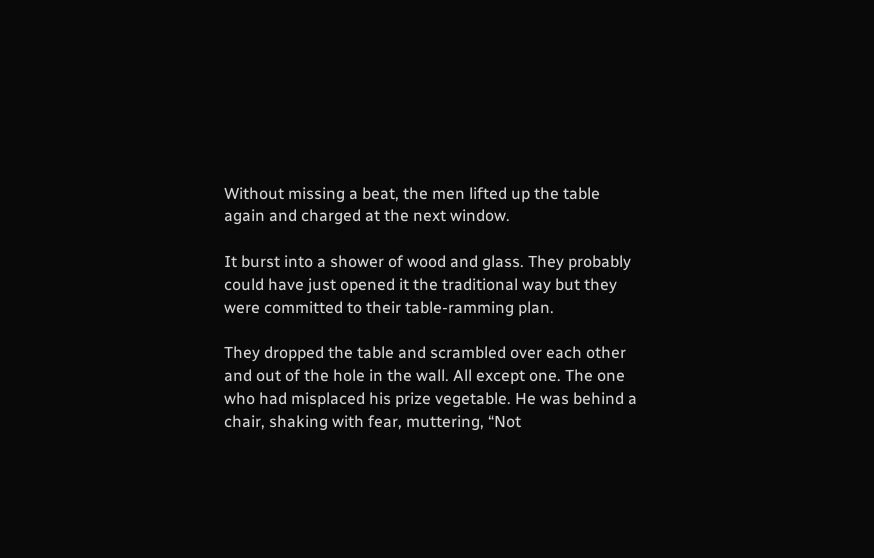Without missing a beat, the men lifted up the table again and charged at the next window.

It burst into a shower of wood and glass. They probably could have just opened it the traditional way but they were committed to their table-ramming plan.

They dropped the table and scrambled over each other and out of the hole in the wall. All except one. The one who had misplaced his prize vegetable. He was behind a chair, shaking with fear, muttering, “Not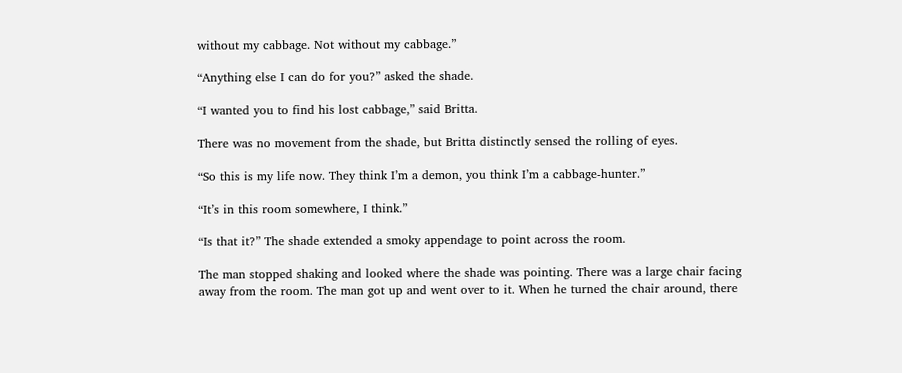without my cabbage. Not without my cabbage.”

“Anything else I can do for you?” asked the shade.

“I wanted you to find his lost cabbage,” said Britta.

There was no movement from the shade, but Britta distinctly sensed the rolling of eyes.

“So this is my life now. They think I’m a demon, you think I’m a cabbage-hunter.”

“It’s in this room somewhere, I think.”

“Is that it?” The shade extended a smoky appendage to point across the room.

The man stopped shaking and looked where the shade was pointing. There was a large chair facing away from the room. The man got up and went over to it. When he turned the chair around, there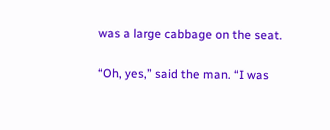was a large cabbage on the seat.

“Oh, yes,” said the man. “I was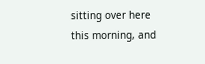sitting over here this morning, and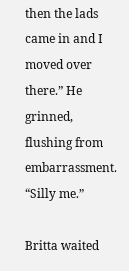then the lads came in and I moved over there.” He grinned, flushing from embarrassment. “Silly me.”

Britta waited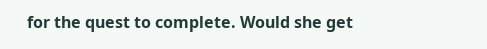for the quest to complete. Would she get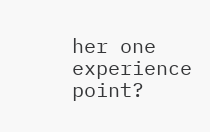her one experience point?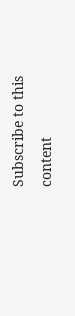Subscribe to this content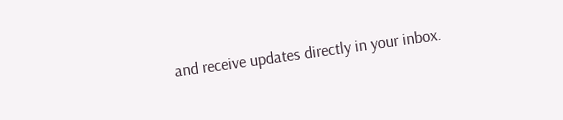and receive updates directly in your inbox.